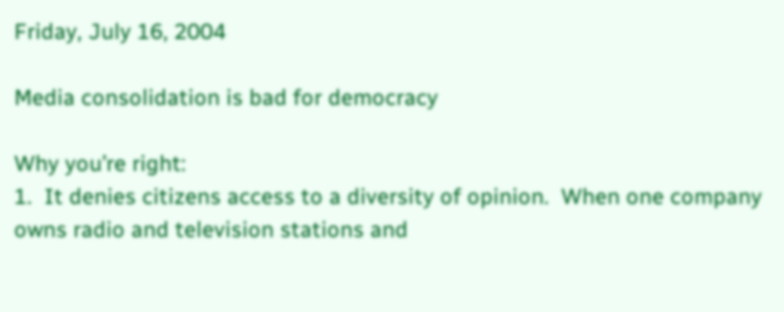Friday, July 16, 2004

Media consolidation is bad for democracy

Why you’re right:
1.  It denies citizens access to a diversity of opinion.  When one company owns radio and television stations and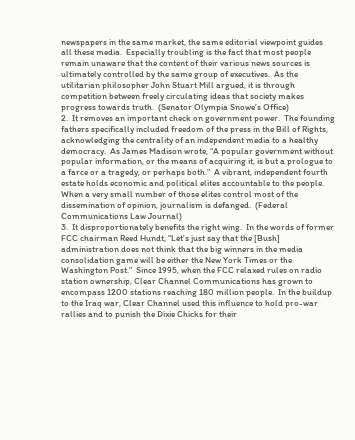newspapers in the same market, the same editorial viewpoint guides all these media.  Especially troubling is the fact that most people remain unaware that the content of their various news sources is ultimately controlled by the same group of executives.  As the utilitarian philosopher John Stuart Mill argued, it is through competition between freely circulating ideas that society makes progress towards truth.  (Senator Olympia Snowe’s Office)
2.  It removes an important check on government power.  The founding fathers specifically included freedom of the press in the Bill of Rights, acknowledging the centrality of an independent media to a healthy democracy.  As James Madison wrote, “A popular government without popular information, or the means of acquiring it, is but a prologue to a farce or a tragedy, or perhaps both.”  A vibrant, independent fourth estate holds economic and political elites accountable to the people.  When a very small number of those elites control most of the dissemination of opinion, journalism is defanged.  (Federal Communications Law Journal)
3.  It disproportionately benefits the right wing.  In the words of former FCC chairman Reed Hundt, “Let's just say that the [Bush] administration does not think that the big winners in the media consolidation game will be either the New York Times or the Washington Post.”  Since 1995, when the FCC relaxed rules on radio station ownership, Clear Channel Communications has grown to encompass 1200 stations reaching 180 million people.  In the buildup to the Iraq war, Clear Channel used this influence to hold pro-war rallies and to punish the Dixie Chicks for their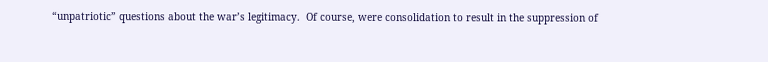“unpatriotic” questions about the war’s legitimacy.  Of course, were consolidation to result in the suppression of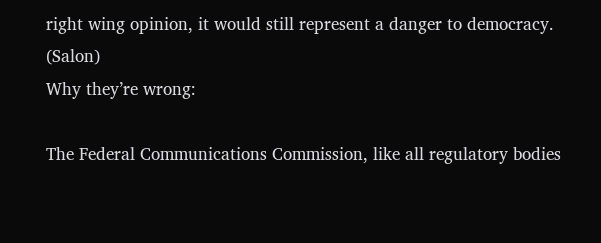right wing opinion, it would still represent a danger to democracy. (Salon)
Why they’re wrong:

The Federal Communications Commission, like all regulatory bodies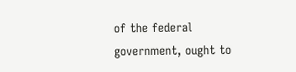of the federal government, ought to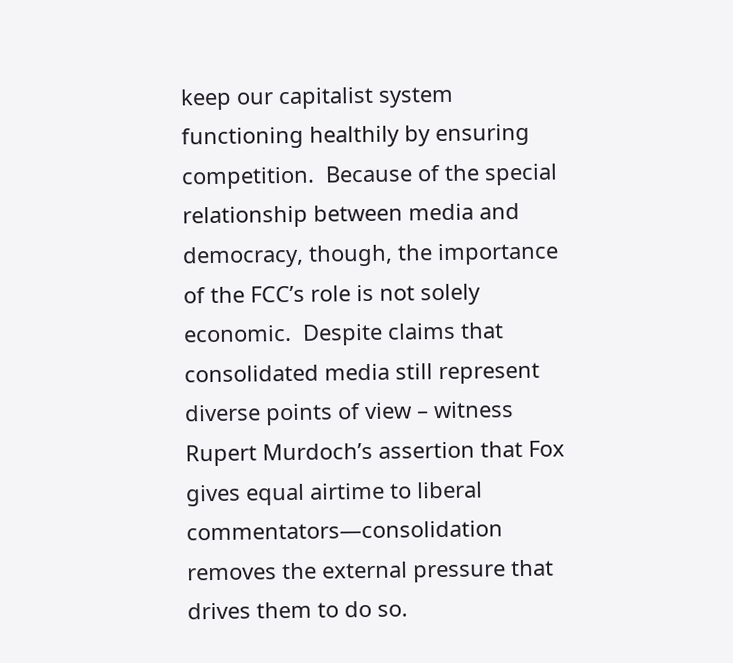keep our capitalist system functioning healthily by ensuring competition.  Because of the special relationship between media and democracy, though, the importance of the FCC’s role is not solely economic.  Despite claims that consolidated media still represent diverse points of view – witness Rupert Murdoch’s assertion that Fox gives equal airtime to liberal commentators—consolidation removes the external pressure that drives them to do so.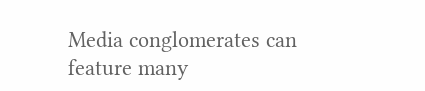Media conglomerates can feature many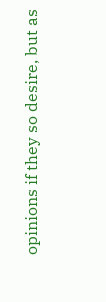opinions if they so desire, but as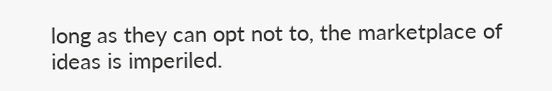long as they can opt not to, the marketplace of ideas is imperiled.